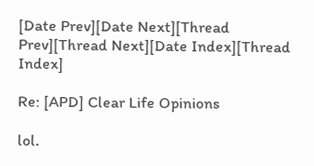[Date Prev][Date Next][Thread Prev][Thread Next][Date Index][Thread Index]

Re: [APD] Clear Life Opinions

lol.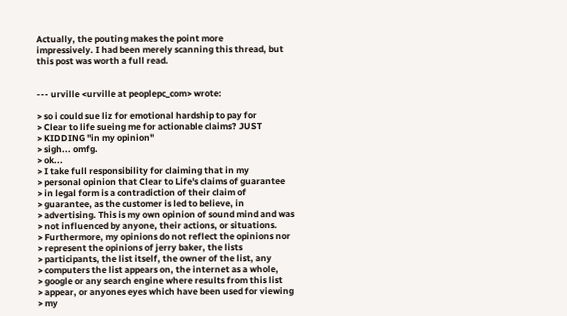Actually, the pouting makes the point more
impressively. I had been merely scanning this thread, but
this post was worth a full read.


--- urville <urville at peoplepc_com> wrote:

> so i could sue liz for emotional hardship to pay for
> Clear to life sueing me for actionable claims? JUST
> KIDDING "in my opinion"
> sigh... omfg.
> ok...
> I take full responsibility for claiming that in my
> personal opinion that Clear to Life's claims of guarantee
> in legal form is a contradiction of their claim of
> guarantee, as the customer is led to believe, in
> advertising. This is my own opinion of sound mind and was
> not influenced by anyone, their actions, or situations.
> Furthermore, my opinions do not reflect the opinions nor
> represent the opinions of jerry baker, the lists
> participants, the list itself, the owner of the list, any
> computers the list appears on, the internet as a whole,
> google or any search engine where results from this list
> appear, or anyones eyes which have been used for viewing
> my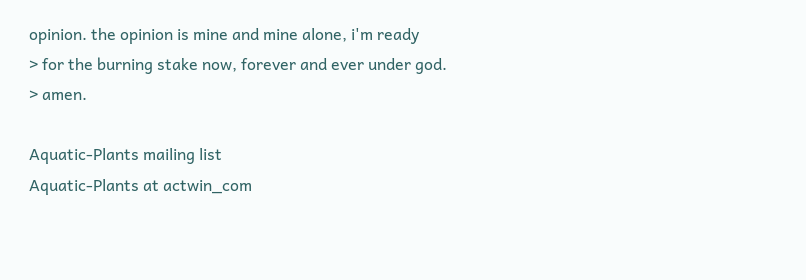opinion. the opinion is mine and mine alone, i'm ready
> for the burning stake now, forever and ever under god.
> amen.

Aquatic-Plants mailing list
Aquatic-Plants at actwin_com